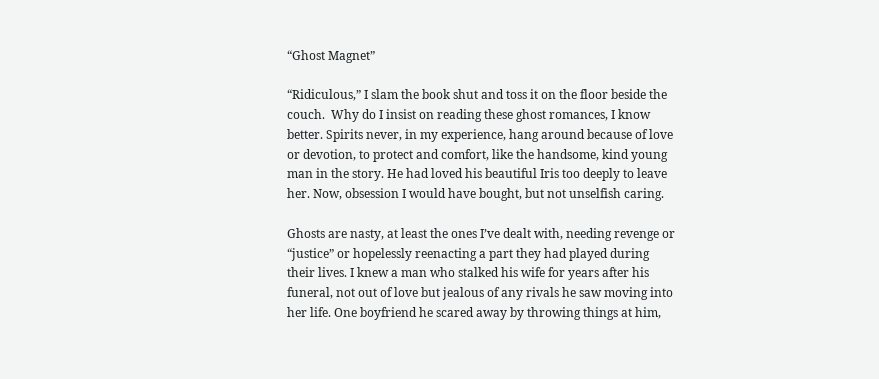“Ghost Magnet”

“Ridiculous,” I slam the book shut and toss it on the floor beside the couch.  Why do I insist on reading these ghost romances, I know better. Spirits never, in my experience, hang around because of love or devotion, to protect and comfort, like the handsome, kind young man in the story. He had loved his beautiful Iris too deeply to leave her. Now, obsession I would have bought, but not unselfish caring.

Ghosts are nasty, at least the ones I’ve dealt with, needing revenge or “justice” or hopelessly reenacting a part they had played during their lives. I knew a man who stalked his wife for years after his funeral, not out of love but jealous of any rivals he saw moving into her life. One boyfriend he scared away by throwing things at him,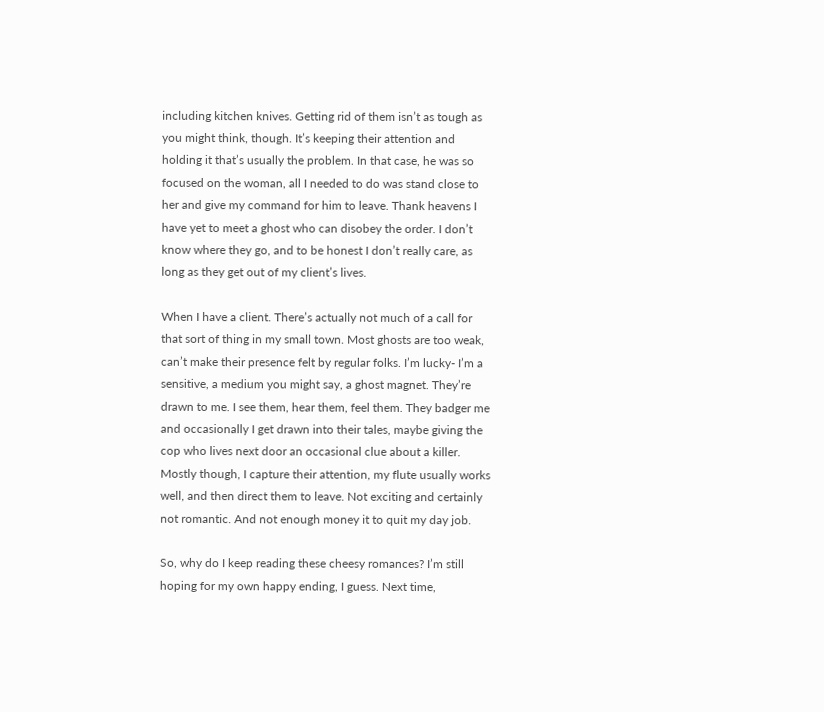including kitchen knives. Getting rid of them isn’t as tough as you might think, though. It’s keeping their attention and holding it that’s usually the problem. In that case, he was so focused on the woman, all I needed to do was stand close to her and give my command for him to leave. Thank heavens I have yet to meet a ghost who can disobey the order. I don’t know where they go, and to be honest I don’t really care, as long as they get out of my client’s lives.

When I have a client. There’s actually not much of a call for that sort of thing in my small town. Most ghosts are too weak, can’t make their presence felt by regular folks. I’m lucky- I’m a sensitive, a medium you might say, a ghost magnet. They’re drawn to me. I see them, hear them, feel them. They badger me and occasionally I get drawn into their tales, maybe giving the cop who lives next door an occasional clue about a killer. Mostly though, I capture their attention, my flute usually works well, and then direct them to leave. Not exciting and certainly not romantic. And not enough money it to quit my day job.

So, why do I keep reading these cheesy romances? I’m still hoping for my own happy ending, I guess. Next time,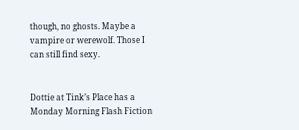though, no ghosts. Maybe a vampire or werewolf. Those I can still find sexy.


Dottie at Tink’s Place has a Monday Morning Flash Fiction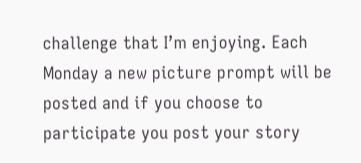challenge that I’m enjoying. Each Monday a new picture prompt will be posted and if you choose to participate you post your story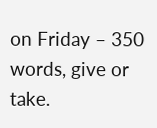on Friday – 350 words, give or take.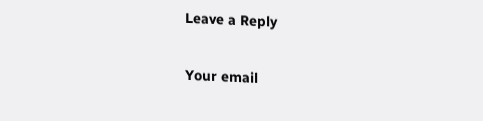Leave a Reply

Your email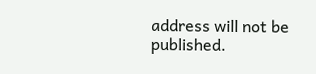address will not be published.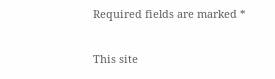Required fields are marked *

This site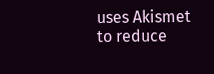uses Akismet to reduce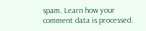spam. Learn how your comment data is processed.